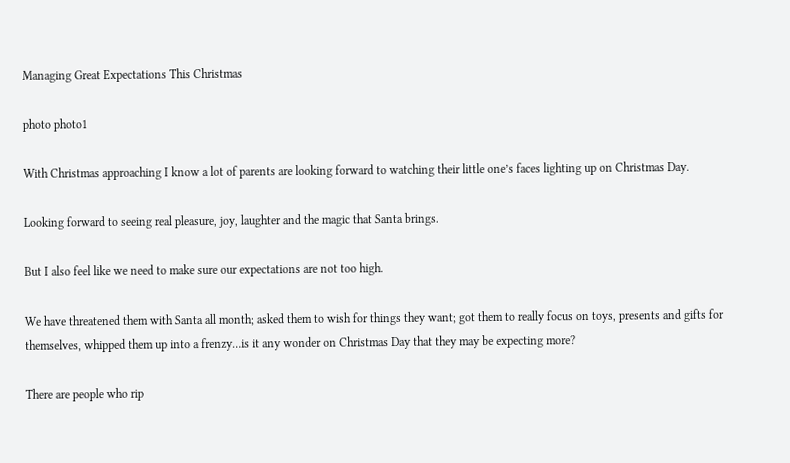Managing Great Expectations This Christmas

photo photo1

With Christmas approaching I know a lot of parents are looking forward to watching their little one’s faces lighting up on Christmas Day.

Looking forward to seeing real pleasure, joy, laughter and the magic that Santa brings.

But I also feel like we need to make sure our expectations are not too high.

We have threatened them with Santa all month; asked them to wish for things they want; got them to really focus on toys, presents and gifts for themselves, whipped them up into a frenzy…is it any wonder on Christmas Day that they may be expecting more?

There are people who rip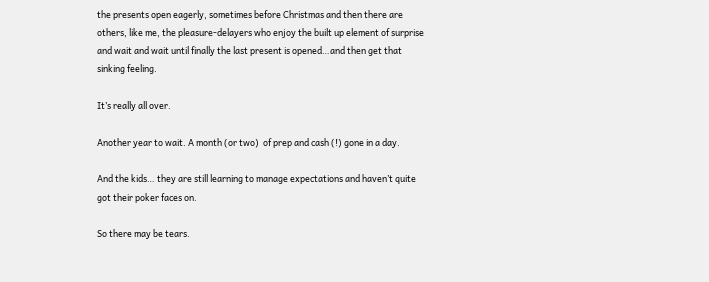the presents open eagerly, sometimes before Christmas and then there are others, like me, the pleasure-delayers who enjoy the built up element of surprise and wait and wait until finally the last present is opened…and then get that sinking feeling.

It’s really all over.

Another year to wait. A month (or two)  of prep and cash (!) gone in a day.

And the kids… they are still learning to manage expectations and haven’t quite got their poker faces on.

So there may be tears.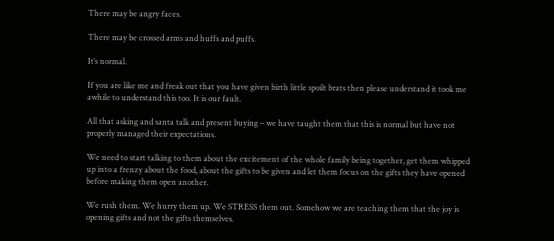There may be angry faces.

There may be crossed arms and huffs and puffs.

It’s normal.

If you are like me and freak out that you have given birth little spoilt brats then please understand it took me awhile to understand this too. It is our fault.

All that asking and santa talk and present buying – we have taught them that this is normal but have not properly managed their expectations.

We need to start talking to them about the excitement of the whole family being together, get them whipped up into a frenzy about the food, about the gifts to be given and let them focus on the gifts they have opened before making them open another.

We rush them. We hurry them up. We STRESS them out. Somehow we are teaching them that the joy is opening gifts and not the gifts themselves.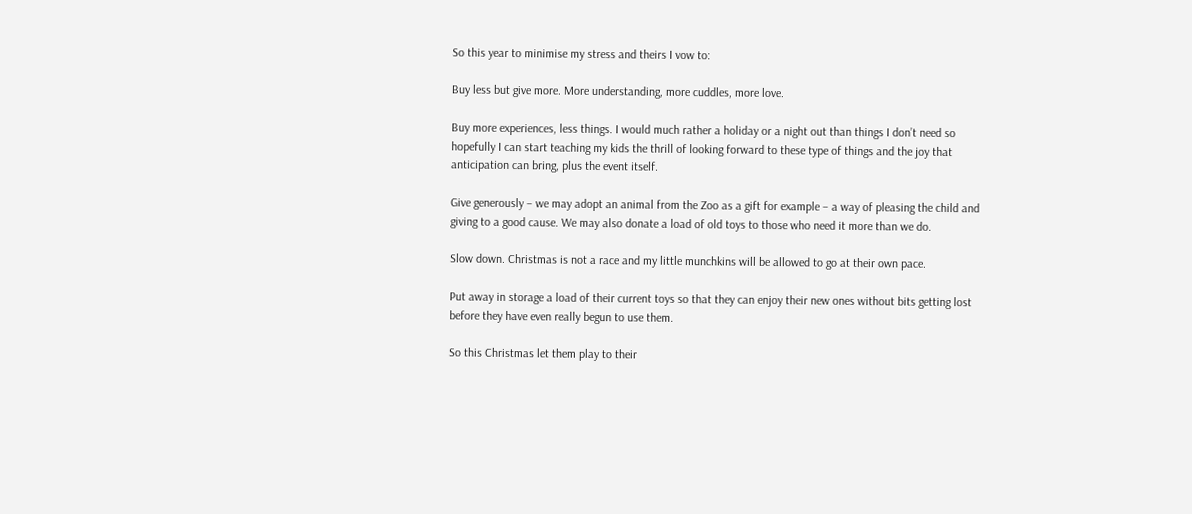So this year to minimise my stress and theirs I vow to:

Buy less but give more. More understanding, more cuddles, more love.

Buy more experiences, less things. I would much rather a holiday or a night out than things I don’t need so hopefully I can start teaching my kids the thrill of looking forward to these type of things and the joy that anticipation can bring, plus the event itself.

Give generously – we may adopt an animal from the Zoo as a gift for example – a way of pleasing the child and giving to a good cause. We may also donate a load of old toys to those who need it more than we do.

Slow down. Christmas is not a race and my little munchkins will be allowed to go at their own pace.

Put away in storage a load of their current toys so that they can enjoy their new ones without bits getting lost before they have even really begun to use them.

So this Christmas let them play to their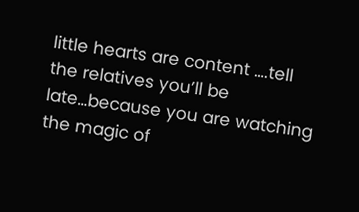little hearts are content ….tell the relatives you’ll be late…because you are watching the magic of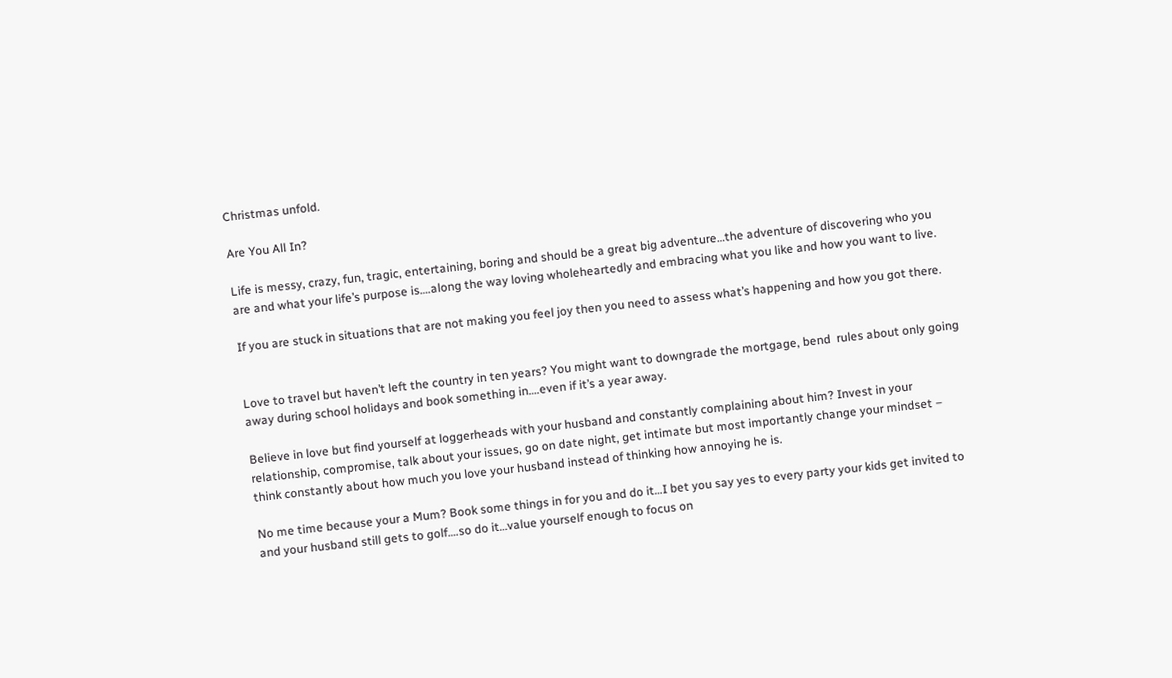Christmas unfold.

Are You All In?

Life is messy, crazy, fun, tragic, entertaining, boring and should be a great big adventure…the adventure of discovering who you are and what your life’s purpose is….along the way loving wholeheartedly and embracing what you like and how you want to live.

If you are stuck in situations that are not making you feel joy then you need to assess what’s happening and how you got there.


Love to travel but haven’t left the country in ten years? You might want to downgrade the mortgage, bend  rules about only going away during school holidays and book something in….even if it’s a year away.

Believe in love but find yourself at loggerheads with your husband and constantly complaining about him? Invest in your relationship, compromise, talk about your issues, go on date night, get intimate but most importantly change your mindset – think constantly about how much you love your husband instead of thinking how annoying he is.

No me time because your a Mum? Book some things in for you and do it…I bet you say yes to every party your kids get invited to and your husband still gets to golf….so do it…value yourself enough to focus on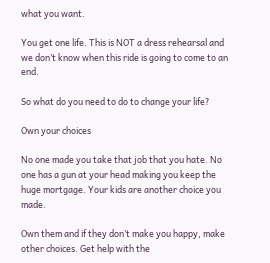what you want.

You get one life. This is NOT a dress rehearsal and we don’t know when this ride is going to come to an end.

So what do you need to do to change your life?

Own your choices

No one made you take that job that you hate. No one has a gun at your head making you keep the huge mortgage. Your kids are another choice you made.

Own them and if they don’t make you happy, make other choices. Get help with the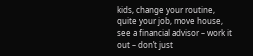kids, change your routine, quite your job, move house, see a financial advisor – work it out – don’t just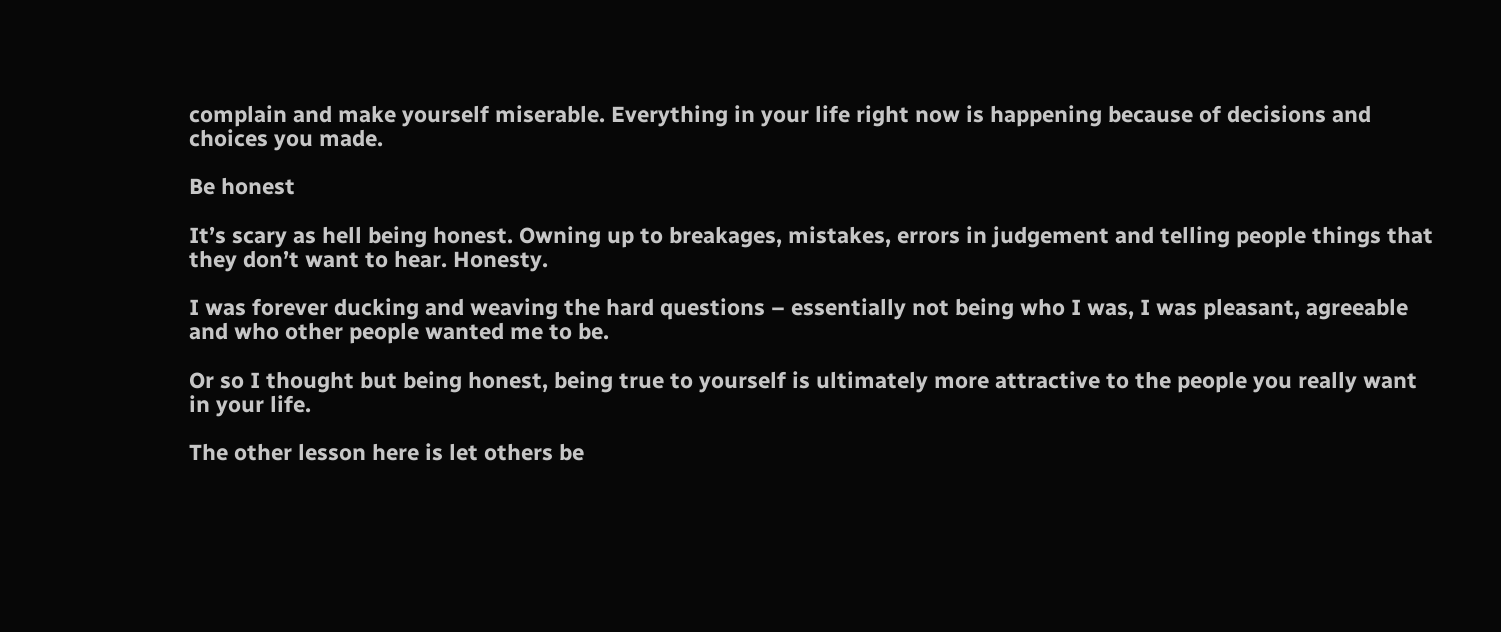complain and make yourself miserable. Everything in your life right now is happening because of decisions and choices you made.

Be honest

It’s scary as hell being honest. Owning up to breakages, mistakes, errors in judgement and telling people things that they don’t want to hear. Honesty.

I was forever ducking and weaving the hard questions – essentially not being who I was, I was pleasant, agreeable and who other people wanted me to be.

Or so I thought but being honest, being true to yourself is ultimately more attractive to the people you really want in your life.

The other lesson here is let others be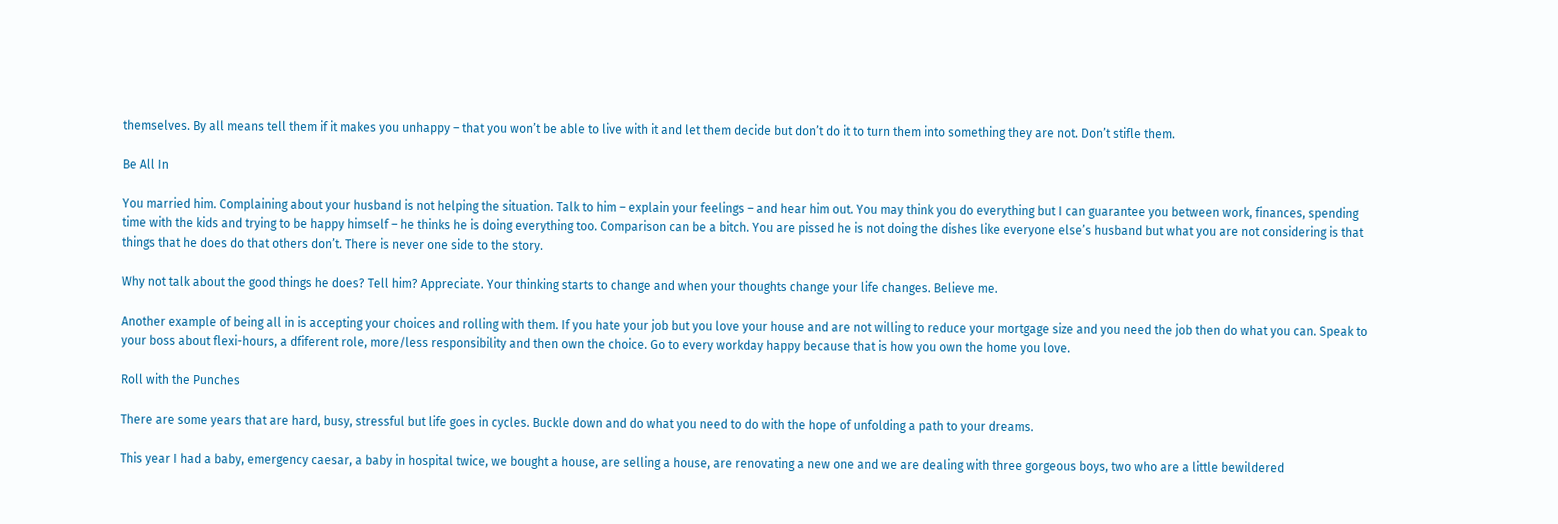themselves. By all means tell them if it makes you unhappy – that you won’t be able to live with it and let them decide but don’t do it to turn them into something they are not. Don’t stifle them.

Be All In

You married him. Complaining about your husband is not helping the situation. Talk to him – explain your feelings – and hear him out. You may think you do everything but I can guarantee you between work, finances, spending time with the kids and trying to be happy himself – he thinks he is doing everything too. Comparison can be a bitch. You are pissed he is not doing the dishes like everyone else’s husband but what you are not considering is that things that he does do that others don’t. There is never one side to the story.

Why not talk about the good things he does? Tell him? Appreciate. Your thinking starts to change and when your thoughts change your life changes. Believe me.

Another example of being all in is accepting your choices and rolling with them. If you hate your job but you love your house and are not willing to reduce your mortgage size and you need the job then do what you can. Speak to your boss about flexi-hours, a dfiferent role, more/less responsibility and then own the choice. Go to every workday happy because that is how you own the home you love.

Roll with the Punches

There are some years that are hard, busy, stressful but life goes in cycles. Buckle down and do what you need to do with the hope of unfolding a path to your dreams.

This year I had a baby, emergency caesar, a baby in hospital twice, we bought a house, are selling a house, are renovating a new one and we are dealing with three gorgeous boys, two who are a little bewildered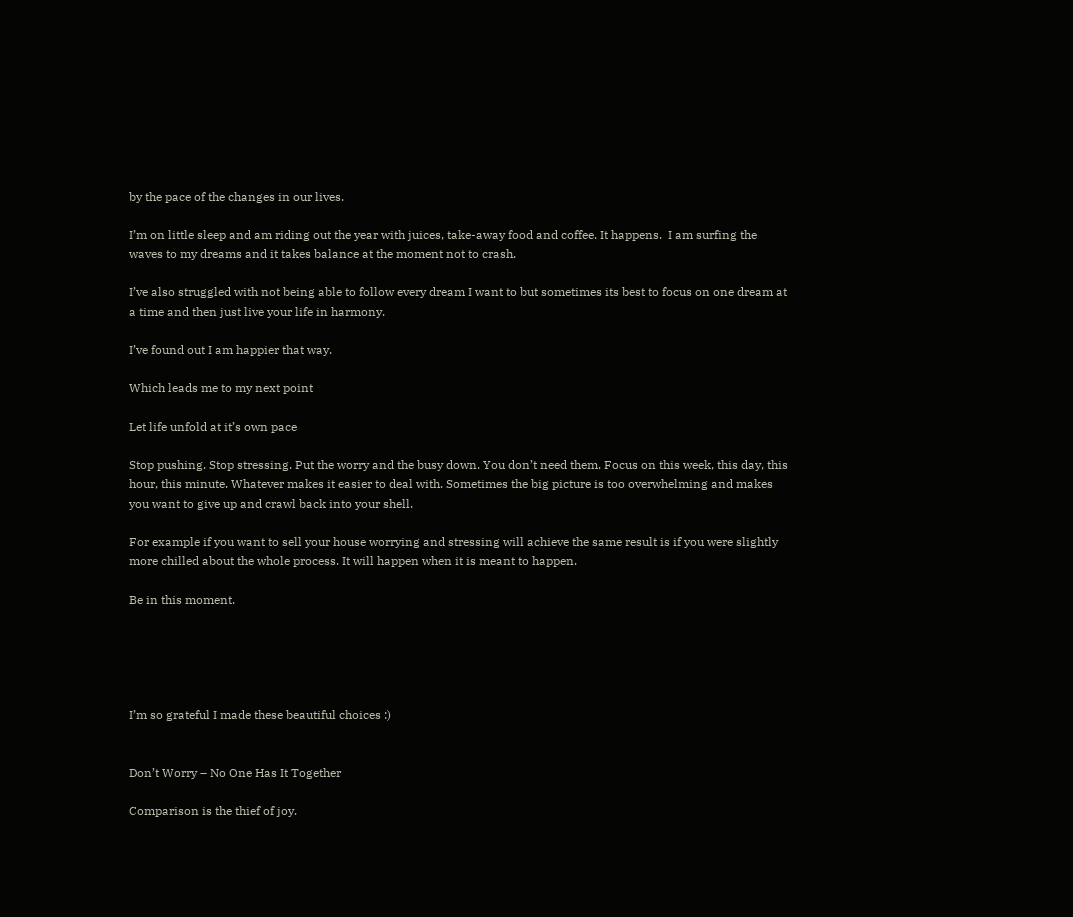by the pace of the changes in our lives.

I’m on little sleep and am riding out the year with juices, take-away food and coffee. It happens.  I am surfing the waves to my dreams and it takes balance at the moment not to crash.

I’ve also struggled with not being able to follow every dream I want to but sometimes its best to focus on one dream at a time and then just live your life in harmony.

I’ve found out I am happier that way.

Which leads me to my next point

Let life unfold at it’s own pace

Stop pushing. Stop stressing. Put the worry and the busy down. You don’t need them. Focus on this week, this day, this hour, this minute. Whatever makes it easier to deal with. Sometimes the big picture is too overwhelming and makes you want to give up and crawl back into your shell.

For example if you want to sell your house worrying and stressing will achieve the same result is if you were slightly more chilled about the whole process. It will happen when it is meant to happen.

Be in this moment.





I’m so grateful I made these beautiful choices :)


Don’t Worry – No One Has It Together

Comparison is the thief of joy.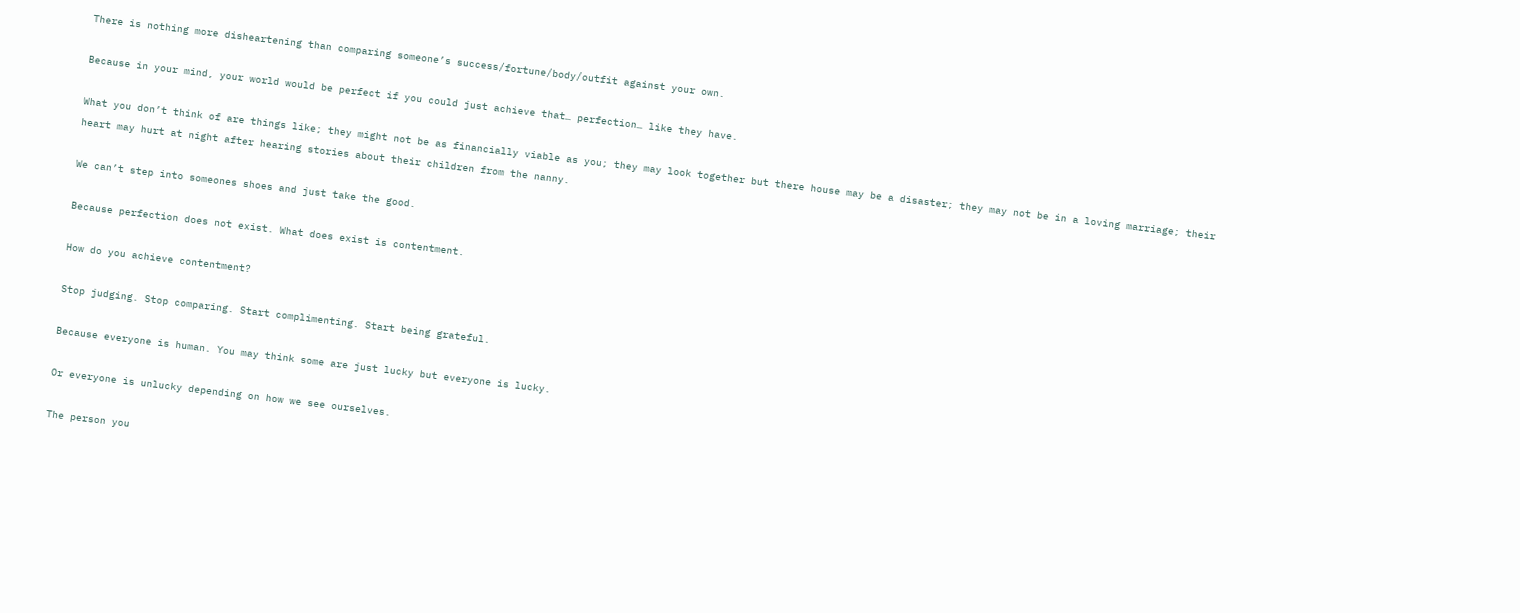There is nothing more disheartening than comparing someone’s success/fortune/body/outfit against your own.

Because in your mind, your world would be perfect if you could just achieve that… perfection… like they have.

What you don’t think of are things like; they might not be as financially viable as you; they may look together but there house may be a disaster; they may not be in a loving marriage; their heart may hurt at night after hearing stories about their children from the nanny.

We can’t step into someones shoes and just take the good.

Because perfection does not exist. What does exist is contentment.

How do you achieve contentment?

Stop judging. Stop comparing. Start complimenting. Start being grateful.

Because everyone is human. You may think some are just lucky but everyone is lucky.

Or everyone is unlucky depending on how we see ourselves.

The person you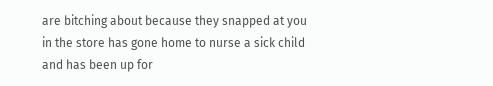are bitching about because they snapped at you in the store has gone home to nurse a sick child and has been up for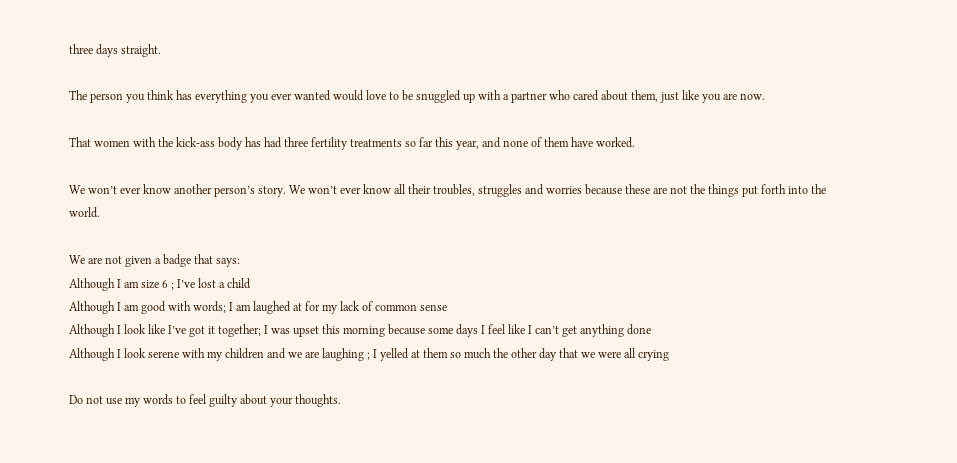three days straight.

The person you think has everything you ever wanted would love to be snuggled up with a partner who cared about them, just like you are now.

That women with the kick-ass body has had three fertility treatments so far this year, and none of them have worked.

We won’t ever know another person’s story. We won’t ever know all their troubles, struggles and worries because these are not the things put forth into the world.

We are not given a badge that says:
Although I am size 6 ; I’ve lost a child
Although I am good with words; I am laughed at for my lack of common sense
Although I look like I’ve got it together; I was upset this morning because some days I feel like I can’t get anything done
Although I look serene with my children and we are laughing ; I yelled at them so much the other day that we were all crying

Do not use my words to feel guilty about your thoughts.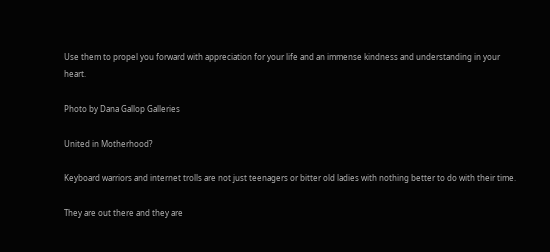Use them to propel you forward with appreciation for your life and an immense kindness and understanding in your heart.

Photo by Dana Gallop Galleries

United in Motherhood?

Keyboard warriors and internet trolls are not just teenagers or bitter old ladies with nothing better to do with their time.

They are out there and they are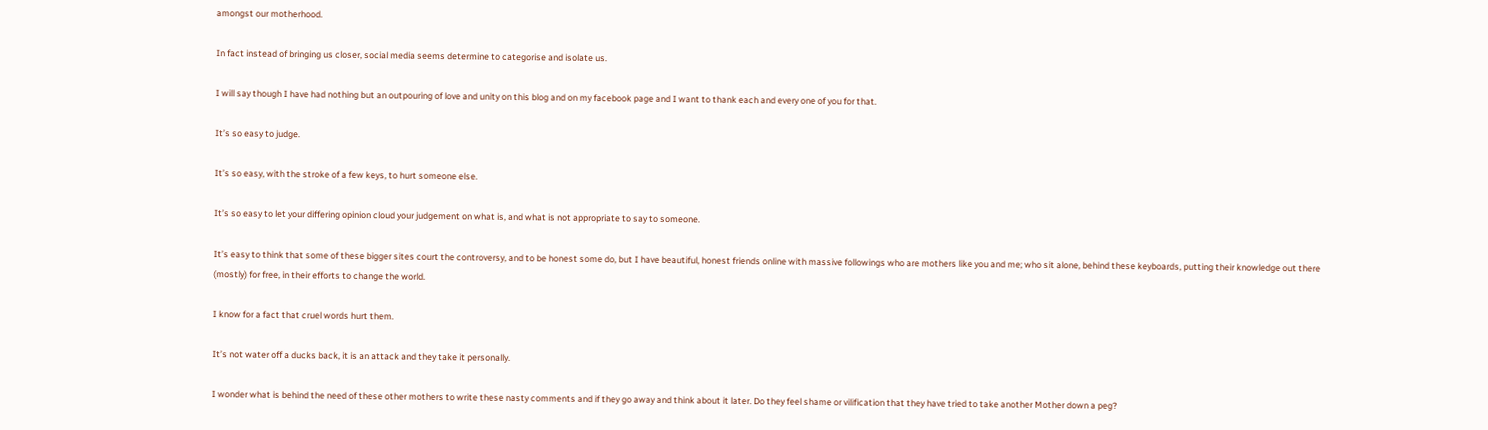amongst our motherhood.

In fact instead of bringing us closer, social media seems determine to categorise and isolate us.

I will say though I have had nothing but an outpouring of love and unity on this blog and on my facebook page and I want to thank each and every one of you for that.

It’s so easy to judge.

It’s so easy, with the stroke of a few keys, to hurt someone else.

It’s so easy to let your differing opinion cloud your judgement on what is, and what is not appropriate to say to someone.

It’s easy to think that some of these bigger sites court the controversy, and to be honest some do, but I have beautiful, honest friends online with massive followings who are mothers like you and me; who sit alone, behind these keyboards, putting their knowledge out there (mostly) for free, in their efforts to change the world.

I know for a fact that cruel words hurt them.

It’s not water off a ducks back, it is an attack and they take it personally.

I wonder what is behind the need of these other mothers to write these nasty comments and if they go away and think about it later. Do they feel shame or vilification that they have tried to take another Mother down a peg?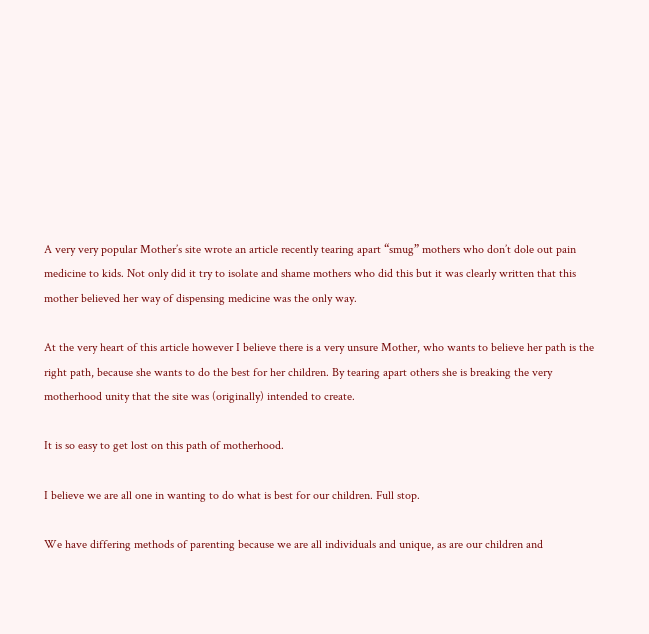A very very popular Mother’s site wrote an article recently tearing apart “smug” mothers who don’t dole out pain medicine to kids. Not only did it try to isolate and shame mothers who did this but it was clearly written that this mother believed her way of dispensing medicine was the only way.

At the very heart of this article however I believe there is a very unsure Mother, who wants to believe her path is the right path, because she wants to do the best for her children. By tearing apart others she is breaking the very motherhood unity that the site was (originally) intended to create.

It is so easy to get lost on this path of motherhood.

I believe we are all one in wanting to do what is best for our children. Full stop.

We have differing methods of parenting because we are all individuals and unique, as are our children and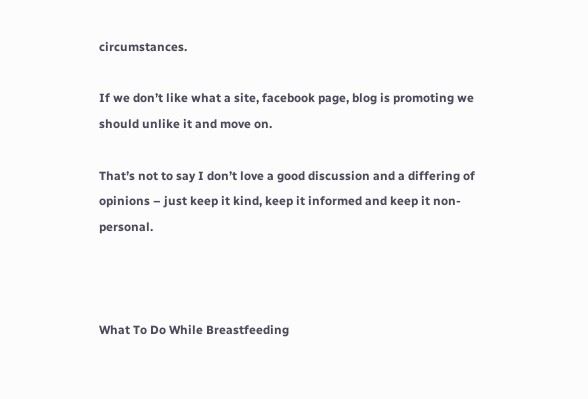circumstances.

If we don’t like what a site, facebook page, blog is promoting we should unlike it and move on.

That’s not to say I don’t love a good discussion and a differing of opinions – just keep it kind, keep it informed and keep it non-personal.



What To Do While Breastfeeding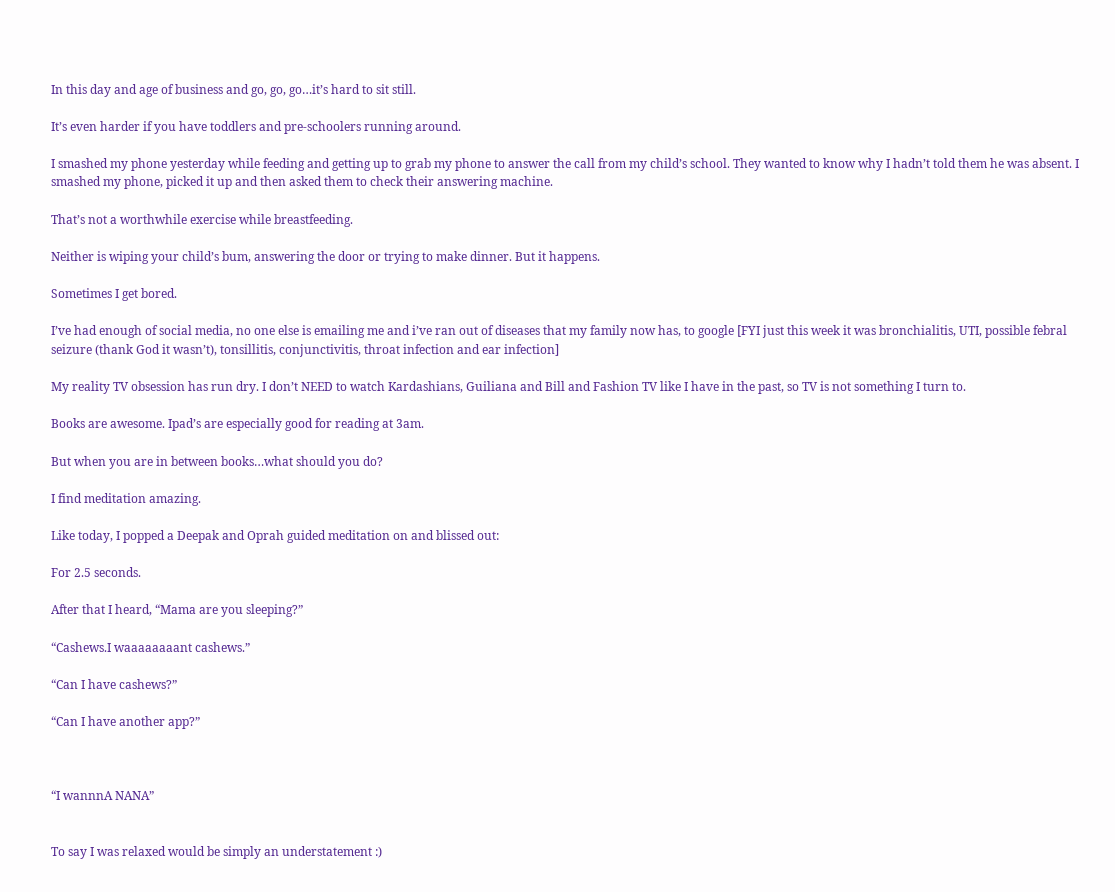In this day and age of business and go, go, go…it’s hard to sit still.

It’s even harder if you have toddlers and pre-schoolers running around.

I smashed my phone yesterday while feeding and getting up to grab my phone to answer the call from my child’s school. They wanted to know why I hadn’t told them he was absent. I smashed my phone, picked it up and then asked them to check their answering machine.

That’s not a worthwhile exercise while breastfeeding.

Neither is wiping your child’s bum, answering the door or trying to make dinner. But it happens.

Sometimes I get bored.

I’ve had enough of social media, no one else is emailing me and i’ve ran out of diseases that my family now has, to google [FYI just this week it was bronchialitis, UTI, possible febral seizure (thank God it wasn’t), tonsillitis, conjunctivitis, throat infection and ear infection]

My reality TV obsession has run dry. I don’t NEED to watch Kardashians, Guiliana and Bill and Fashion TV like I have in the past, so TV is not something I turn to.

Books are awesome. Ipad’s are especially good for reading at 3am.

But when you are in between books…what should you do?

I find meditation amazing.

Like today, I popped a Deepak and Oprah guided meditation on and blissed out:

For 2.5 seconds.

After that I heard, “Mama are you sleeping?”

“Cashews.I waaaaaaaant cashews.”

“Can I have cashews?”

“Can I have another app?”



“I wannnA NANA”


To say I was relaxed would be simply an understatement :)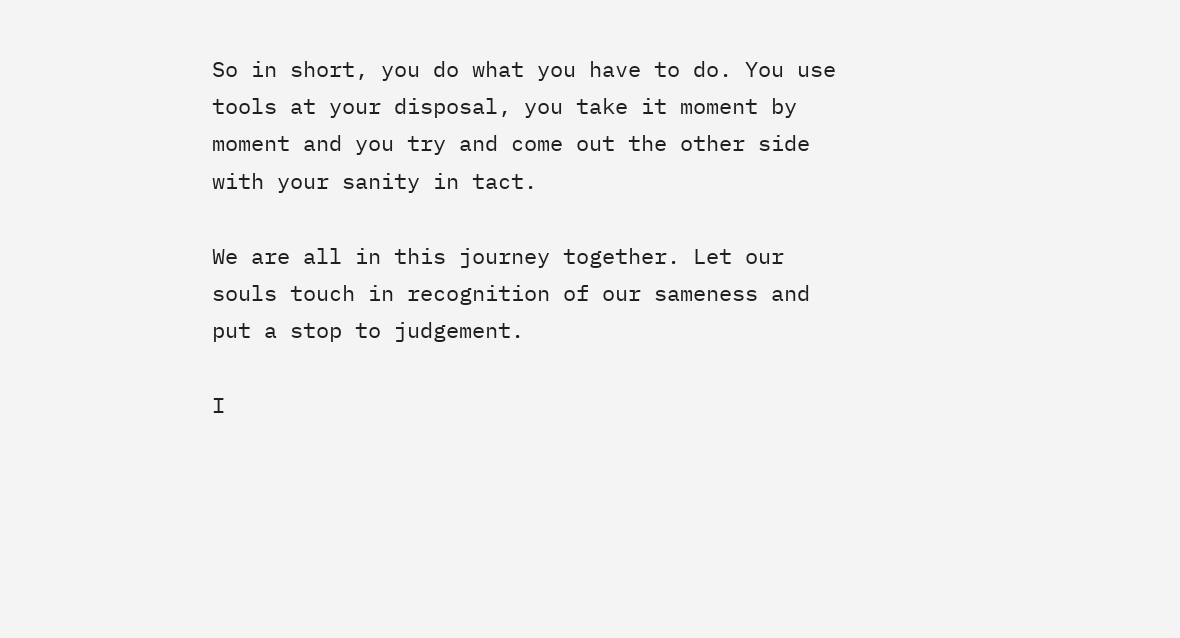So in short, you do what you have to do. You use tools at your disposal, you take it moment by moment and you try and come out the other side with your sanity in tact.

We are all in this journey together. Let our souls touch in recognition of our sameness and put a stop to judgement.

I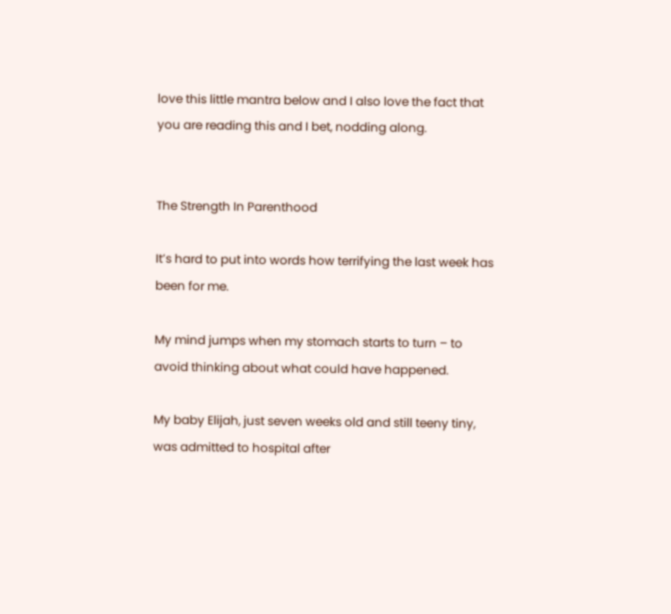love this little mantra below and I also love the fact that you are reading this and I bet, nodding along.


The Strength In Parenthood

It’s hard to put into words how terrifying the last week has been for me.

My mind jumps when my stomach starts to turn – to avoid thinking about what could have happened.

My baby Elijah, just seven weeks old and still teeny tiny, was admitted to hospital after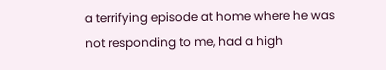a terrifying episode at home where he was not responding to me, had a high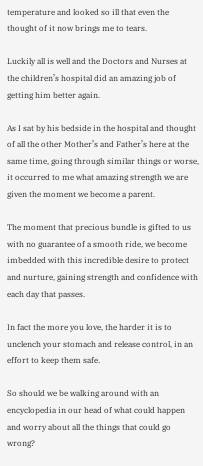temperature and looked so ill that even the thought of it now brings me to tears.

Luckily all is well and the Doctors and Nurses at the children’s hospital did an amazing job of getting him better again.

As I sat by his bedside in the hospital and thought of all the other Mother’s and Father’s here at the same time, going through similar things or worse, it occurred to me what amazing strength we are given the moment we become a parent.

The moment that precious bundle is gifted to us with no guarantee of a smooth ride, we become imbedded with this incredible desire to protect and nurture, gaining strength and confidence with each day that passes.

In fact the more you love, the harder it is to unclench your stomach and release control, in an effort to keep them safe.

So should we be walking around with an encyclopedia in our head of what could happen and worry about all the things that could go wrong?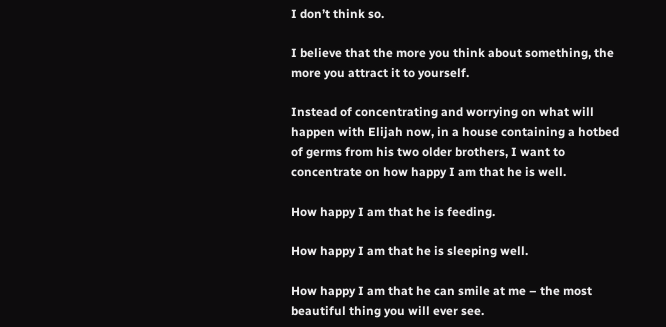I don’t think so.

I believe that the more you think about something, the more you attract it to yourself.

Instead of concentrating and worrying on what will happen with Elijah now, in a house containing a hotbed of germs from his two older brothers, I want to concentrate on how happy I am that he is well.

How happy I am that he is feeding.

How happy I am that he is sleeping well.

How happy I am that he can smile at me – the most beautiful thing you will ever see.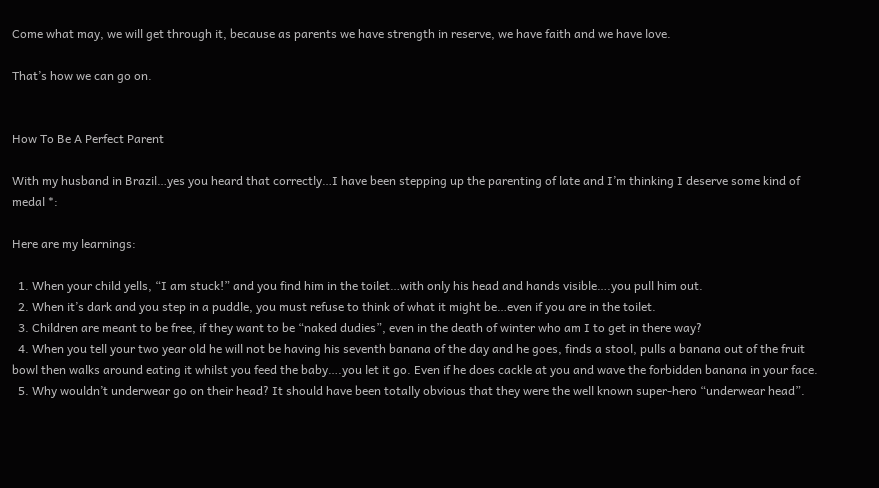Come what may, we will get through it, because as parents we have strength in reserve, we have faith and we have love.

That’s how we can go on.


How To Be A Perfect Parent

With my husband in Brazil…yes you heard that correctly…I have been stepping up the parenting of late and I’m thinking I deserve some kind of medal *:

Here are my learnings:

  1. When your child yells, “I am stuck!” and you find him in the toilet…with only his head and hands visible….you pull him out.
  2. When it’s dark and you step in a puddle, you must refuse to think of what it might be…even if you are in the toilet.
  3. Children are meant to be free, if they want to be “naked dudies”, even in the death of winter who am I to get in there way?
  4. When you tell your two year old he will not be having his seventh banana of the day and he goes, finds a stool, pulls a banana out of the fruit bowl then walks around eating it whilst you feed the baby….you let it go. Even if he does cackle at you and wave the forbidden banana in your face.
  5. Why wouldn’t underwear go on their head? It should have been totally obvious that they were the well known super-hero “underwear head”.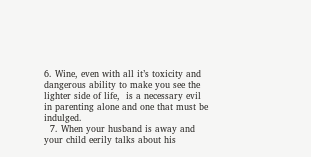6. Wine, even with all it’s toxicity and dangerous ability to make you see the lighter side of life,  is a necessary evil in parenting alone and one that must be indulged.
  7. When your husband is away and your child eerily talks about his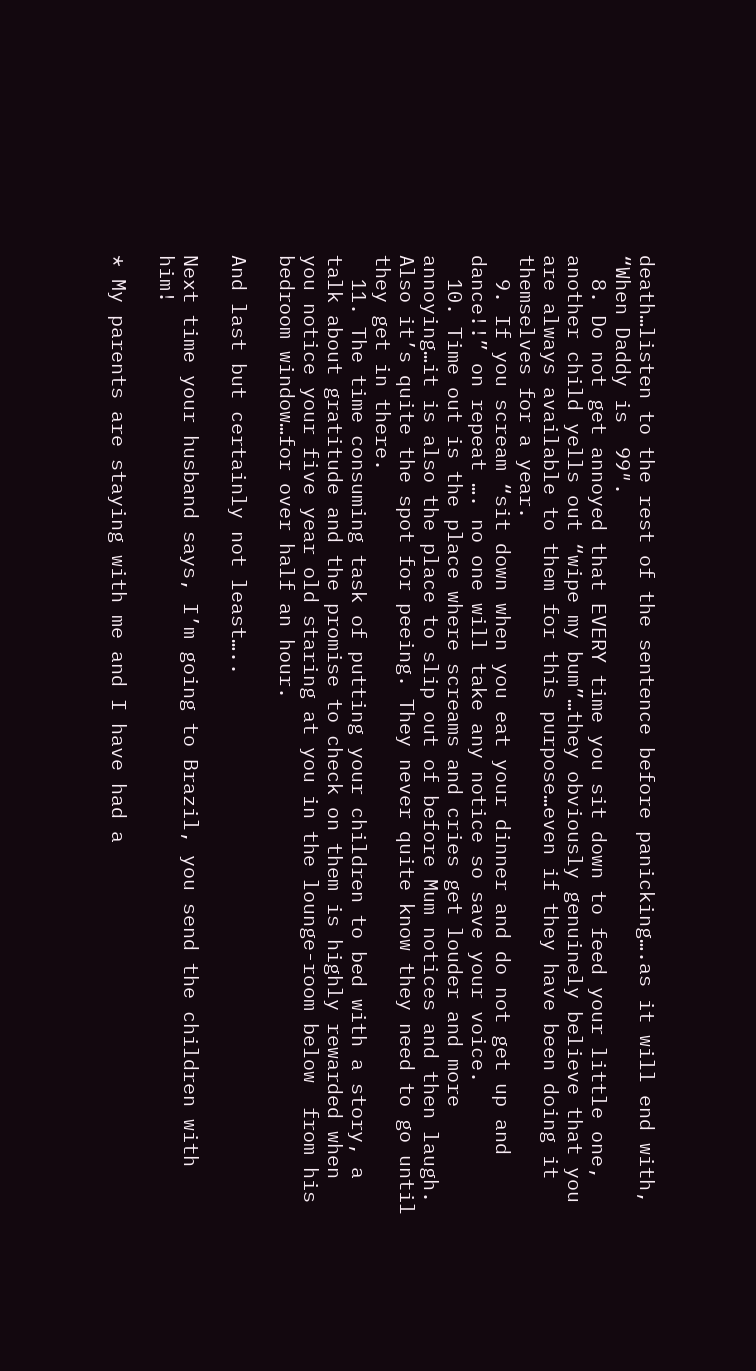death…listen to the rest of the sentence before panicking….as it will end with, “When Daddy is  99″.
  8. Do not get annoyed that EVERY time you sit down to feed your little one, another child yells out “wipe my bum”…they obviously genuinely believe that you are always available to them for this purpose…even if they have been doing it themselves for a year.
  9. If you scream “sit down when you eat your dinner and do not get up and dance!!” on repeat …. no one will take any notice so save your voice.
  10. Time out is the place where screams and cries get louder and more annoying…it is also the place to slip out of before Mum notices and then laugh. Also it’s quite the spot for peeing. They never quite know they need to go until they get in there.
  11. The time consuming task of putting your children to bed with a story, a talk about gratitude and the promise to check on them is highly rewarded when you notice your five year old staring at you in the lounge-room below  from his bedroom window…for over half an hour.

And last but certainly not least…..

Next time your husband says, I’m going to Brazil, you send the children with him!

* My parents are staying with me and I have had a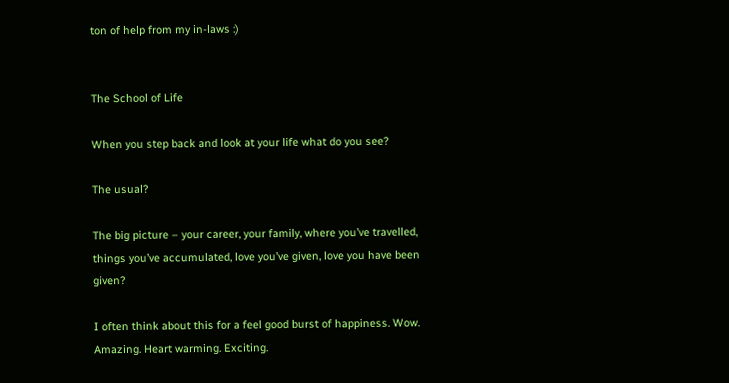ton of help from my in-laws :)


The School of Life

When you step back and look at your life what do you see?

The usual?

The big picture – your career, your family, where you’ve travelled, things you’ve accumulated, love you’ve given, love you have been given?

I often think about this for a feel good burst of happiness. Wow. Amazing. Heart warming. Exciting.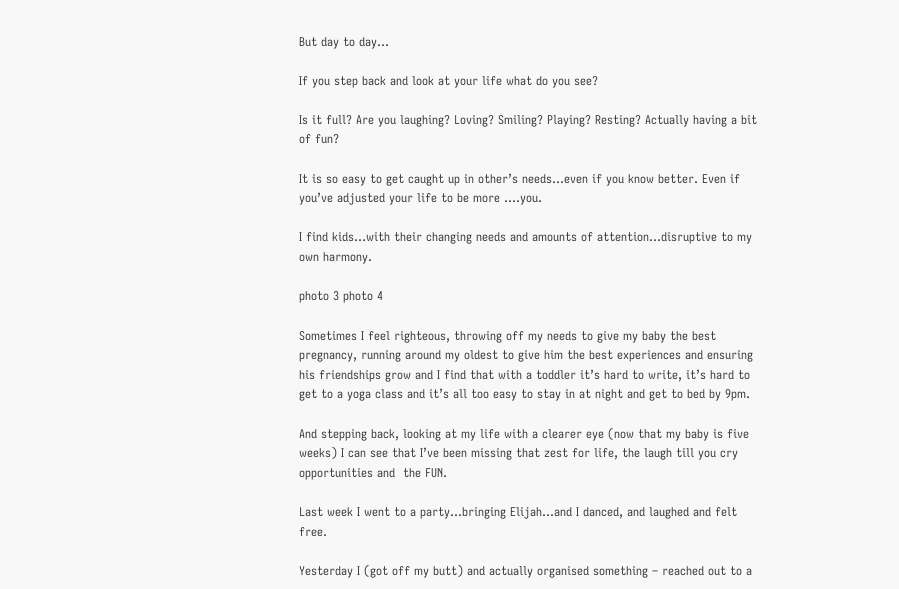But day to day…

If you step back and look at your life what do you see?

Is it full? Are you laughing? Loving? Smiling? Playing? Resting? Actually having a bit of fun?

It is so easy to get caught up in other’s needs…even if you know better. Even if you’ve adjusted your life to be more ….you.

I find kids…with their changing needs and amounts of attention…disruptive to my own harmony.

photo 3 photo 4

Sometimes I feel righteous, throwing off my needs to give my baby the best pregnancy, running around my oldest to give him the best experiences and ensuring his friendships grow and I find that with a toddler it’s hard to write, it’s hard to get to a yoga class and it’s all too easy to stay in at night and get to bed by 9pm.

And stepping back, looking at my life with a clearer eye (now that my baby is five weeks) I can see that I’ve been missing that zest for life, the laugh till you cry opportunities and  the FUN.

Last week I went to a party…bringing Elijah…and I danced, and laughed and felt free.

Yesterday I (got off my butt) and actually organised something – reached out to a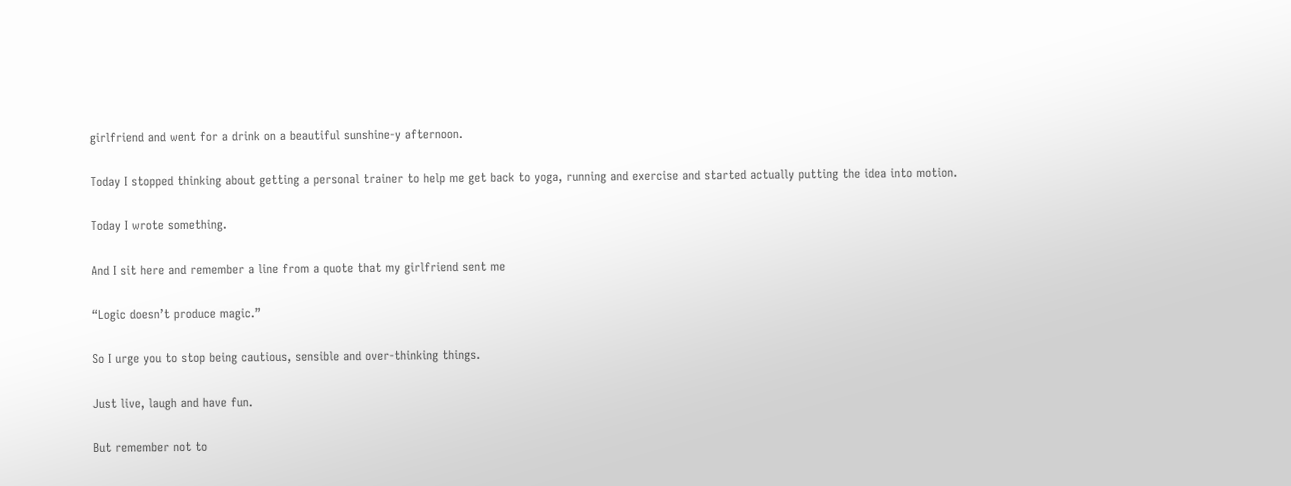girlfriend and went for a drink on a beautiful sunshine-y afternoon.

Today I stopped thinking about getting a personal trainer to help me get back to yoga, running and exercise and started actually putting the idea into motion.

Today I wrote something.

And I sit here and remember a line from a quote that my girlfriend sent me

“Logic doesn’t produce magic.”

So I urge you to stop being cautious, sensible and over-thinking things.

Just live, laugh and have fun.

But remember not to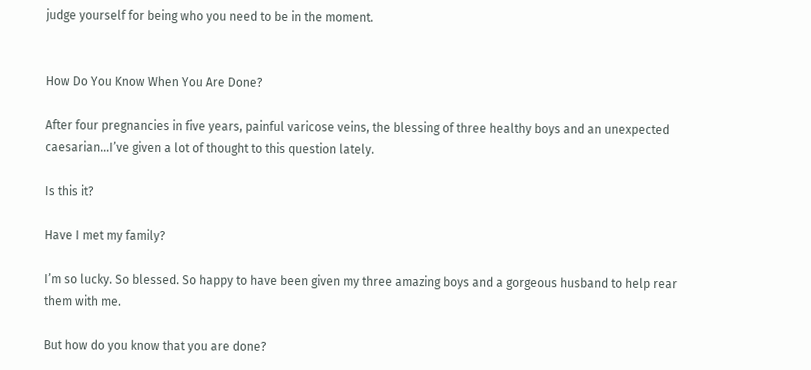judge yourself for being who you need to be in the moment.


How Do You Know When You Are Done?

After four pregnancies in five years, painful varicose veins, the blessing of three healthy boys and an unexpected caesarian…I’ve given a lot of thought to this question lately.

Is this it?

Have I met my family?

I’m so lucky. So blessed. So happy to have been given my three amazing boys and a gorgeous husband to help rear them with me.

But how do you know that you are done?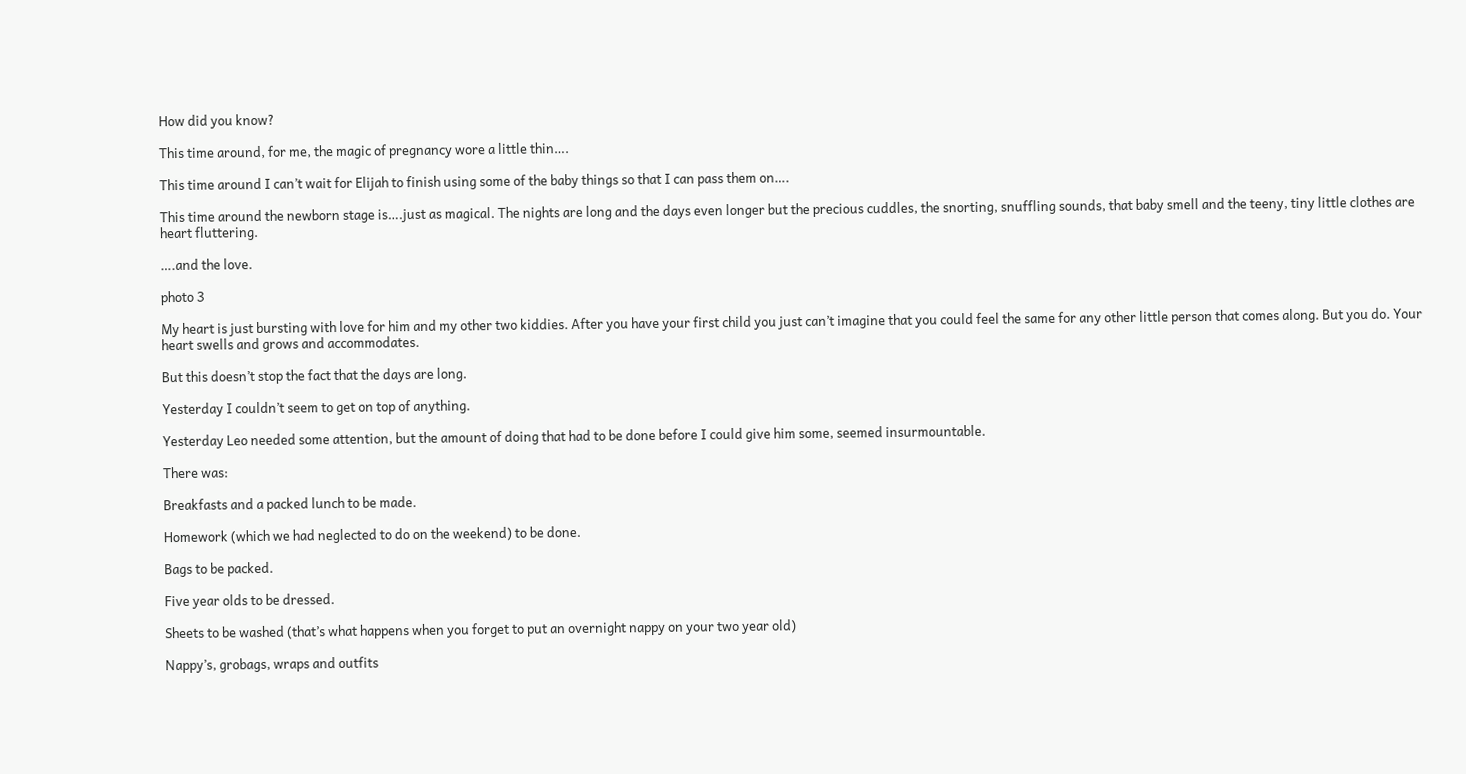How did you know?

This time around, for me, the magic of pregnancy wore a little thin….

This time around I can’t wait for Elijah to finish using some of the baby things so that I can pass them on….

This time around the newborn stage is….just as magical. The nights are long and the days even longer but the precious cuddles, the snorting, snuffling sounds, that baby smell and the teeny, tiny little clothes are heart fluttering.

….and the love.

photo 3

My heart is just bursting with love for him and my other two kiddies. After you have your first child you just can’t imagine that you could feel the same for any other little person that comes along. But you do. Your heart swells and grows and accommodates.

But this doesn’t stop the fact that the days are long.

Yesterday I couldn’t seem to get on top of anything.

Yesterday Leo needed some attention, but the amount of doing that had to be done before I could give him some, seemed insurmountable.

There was:

Breakfasts and a packed lunch to be made.

Homework (which we had neglected to do on the weekend) to be done.

Bags to be packed.

Five year olds to be dressed.

Sheets to be washed (that’s what happens when you forget to put an overnight nappy on your two year old)

Nappy’s, grobags, wraps and outfits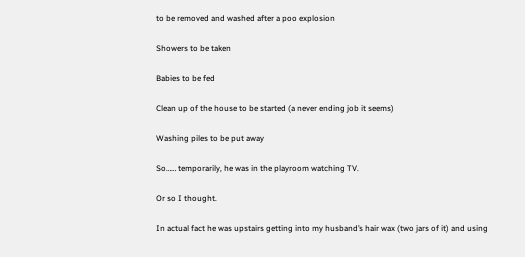to be removed and washed after a poo explosion

Showers to be taken

Babies to be fed

Clean up of the house to be started (a never ending job it seems)

Washing piles to be put away

So…… temporarily, he was in the playroom watching TV.

Or so I thought.

In actual fact he was upstairs getting into my husband’s hair wax (two jars of it) and using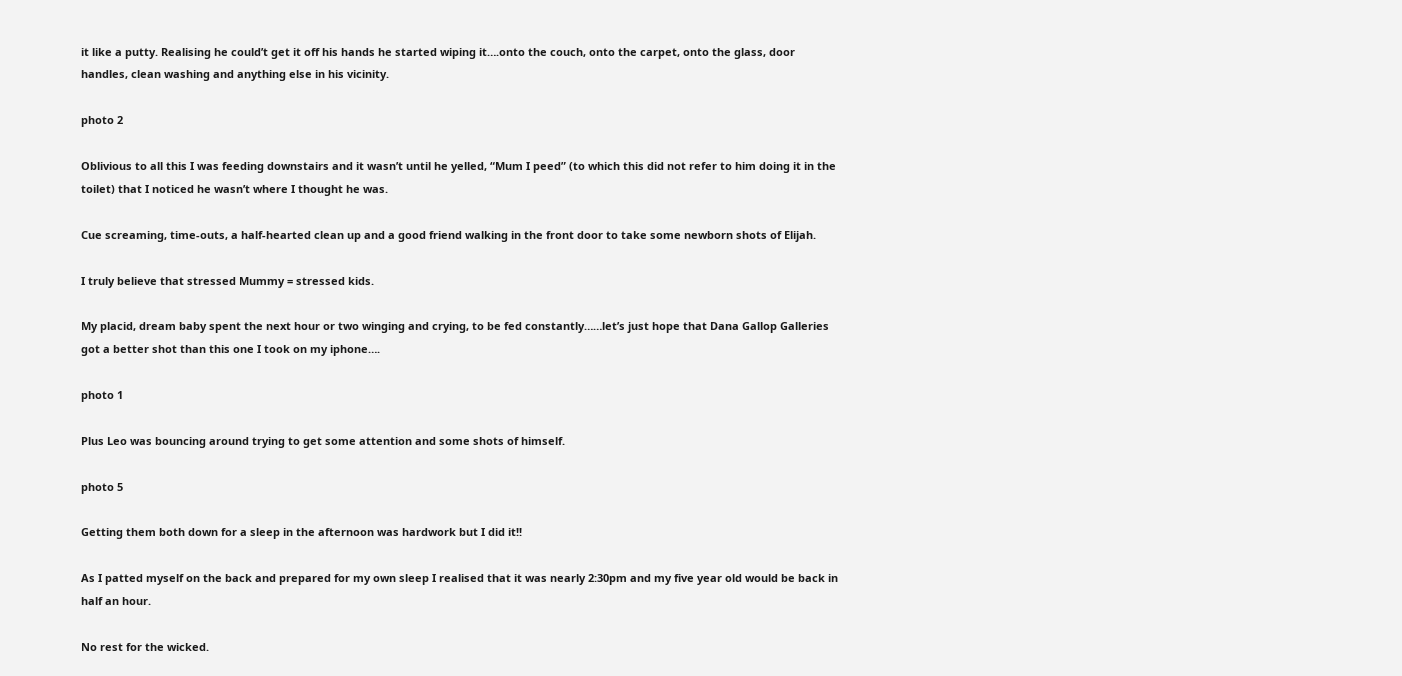it like a putty. Realising he could’t get it off his hands he started wiping it….onto the couch, onto the carpet, onto the glass, door handles, clean washing and anything else in his vicinity.

photo 2

Oblivious to all this I was feeding downstairs and it wasn’t until he yelled, “Mum I peed” (to which this did not refer to him doing it in the toilet) that I noticed he wasn’t where I thought he was.

Cue screaming, time-outs, a half-hearted clean up and a good friend walking in the front door to take some newborn shots of Elijah.

I truly believe that stressed Mummy = stressed kids.

My placid, dream baby spent the next hour or two winging and crying, to be fed constantly……let’s just hope that Dana Gallop Galleries got a better shot than this one I took on my iphone….

photo 1

Plus Leo was bouncing around trying to get some attention and some shots of himself.

photo 5

Getting them both down for a sleep in the afternoon was hardwork but I did it!!

As I patted myself on the back and prepared for my own sleep I realised that it was nearly 2:30pm and my five year old would be back in half an hour.

No rest for the wicked.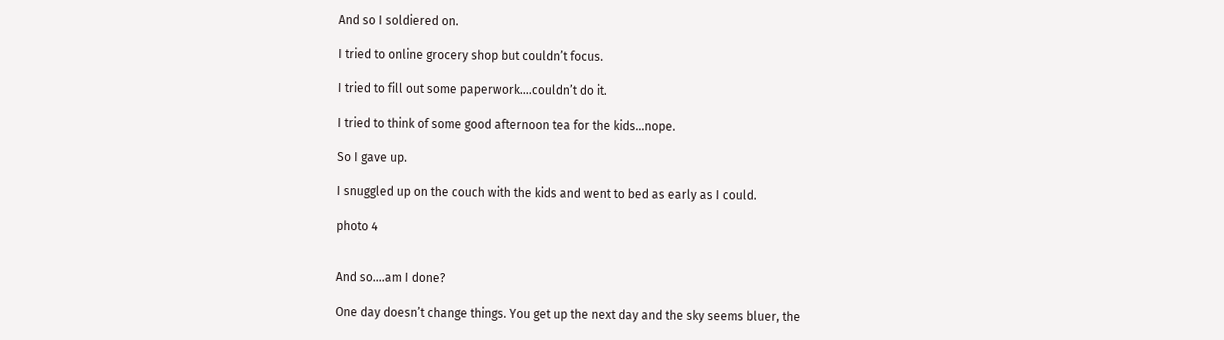And so I soldiered on.

I tried to online grocery shop but couldn’t focus.

I tried to fill out some paperwork….couldn’t do it.

I tried to think of some good afternoon tea for the kids…nope.

So I gave up.

I snuggled up on the couch with the kids and went to bed as early as I could.

photo 4


And so….am I done?

One day doesn’t change things. You get up the next day and the sky seems bluer, the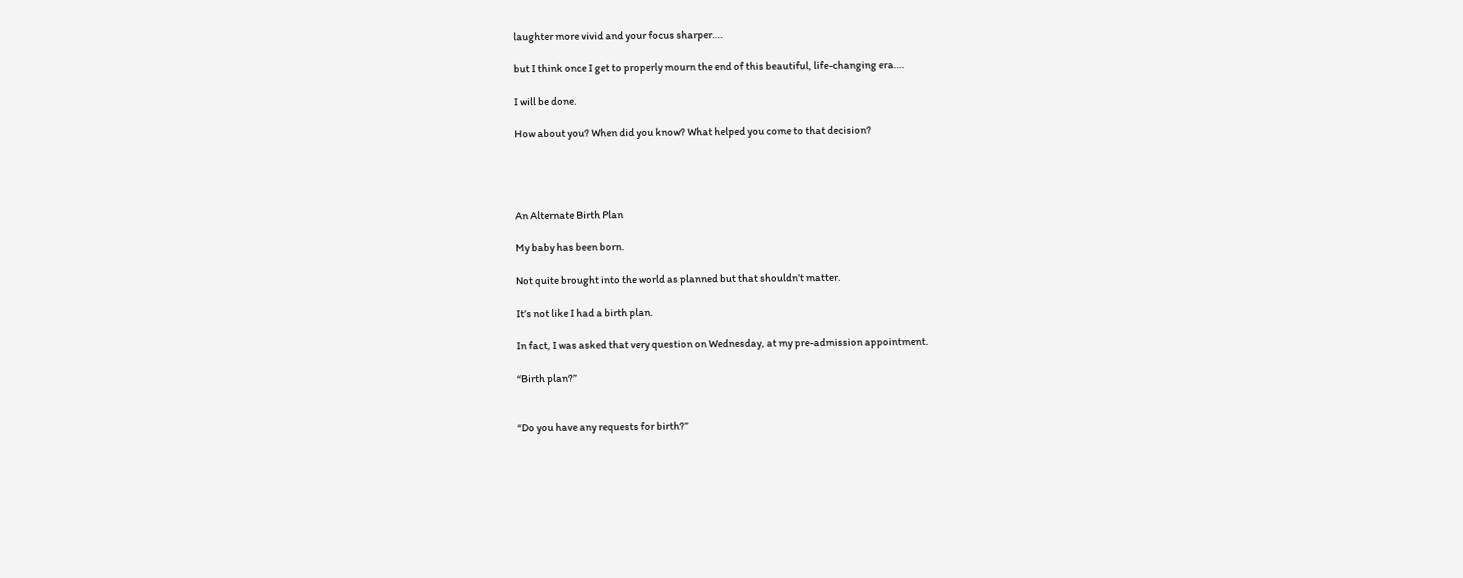laughter more vivid and your focus sharper….

but I think once I get to properly mourn the end of this beautiful, life-changing era….

I will be done.

How about you? When did you know? What helped you come to that decision?




An Alternate Birth Plan

My baby has been born.

Not quite brought into the world as planned but that shouldn’t matter.

It’s not like I had a birth plan.

In fact, I was asked that very question on Wednesday, at my pre-admission appointment.

“Birth plan?”


“Do you have any requests for birth?”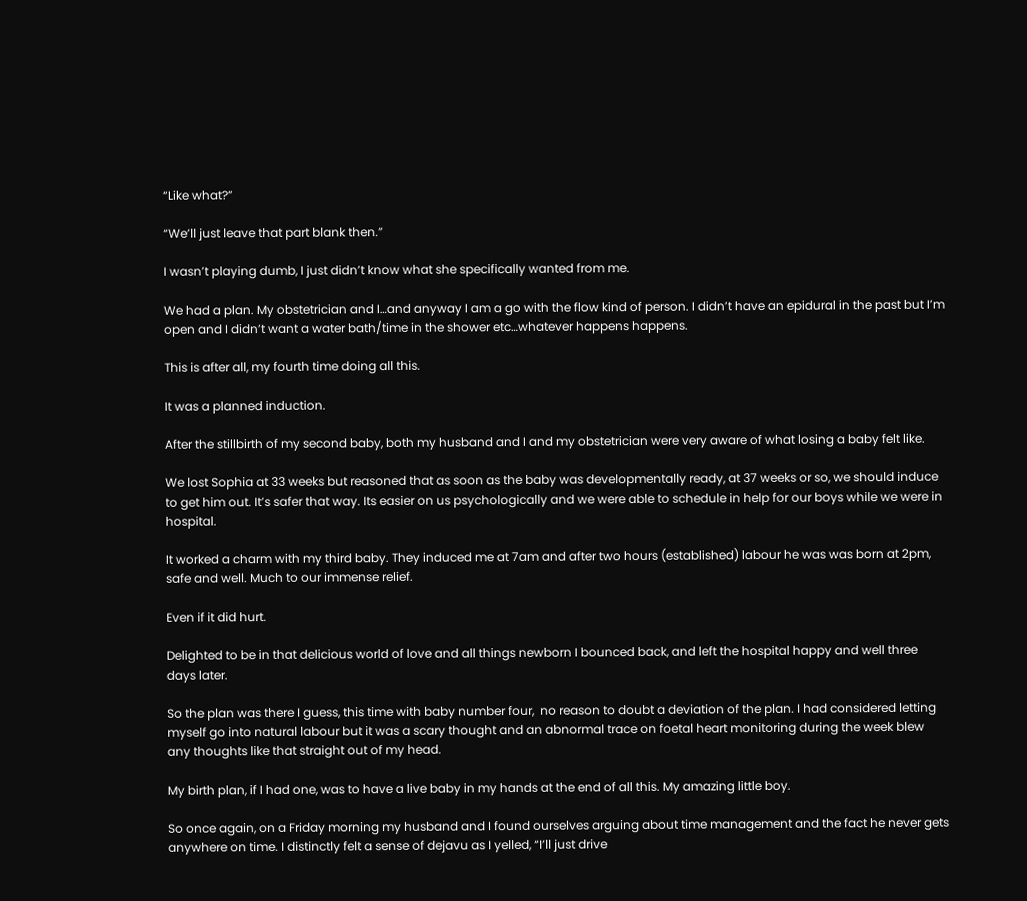“Like what?”

“We’ll just leave that part blank then.”

I wasn’t playing dumb, I just didn’t know what she specifically wanted from me.

We had a plan. My obstetrician and I…and anyway I am a go with the flow kind of person. I didn’t have an epidural in the past but I’m open and I didn’t want a water bath/time in the shower etc…whatever happens happens.

This is after all, my fourth time doing all this.

It was a planned induction.

After the stillbirth of my second baby, both my husband and I and my obstetrician were very aware of what losing a baby felt like.

We lost Sophia at 33 weeks but reasoned that as soon as the baby was developmentally ready, at 37 weeks or so, we should induce to get him out. It’s safer that way. Its easier on us psychologically and we were able to schedule in help for our boys while we were in hospital.

It worked a charm with my third baby. They induced me at 7am and after two hours (established) labour he was was born at 2pm, safe and well. Much to our immense relief.

Even if it did hurt.

Delighted to be in that delicious world of love and all things newborn I bounced back, and left the hospital happy and well three days later.

So the plan was there I guess, this time with baby number four,  no reason to doubt a deviation of the plan. I had considered letting myself go into natural labour but it was a scary thought and an abnormal trace on foetal heart monitoring during the week blew any thoughts like that straight out of my head.

My birth plan, if I had one, was to have a live baby in my hands at the end of all this. My amazing little boy.

So once again, on a Friday morning my husband and I found ourselves arguing about time management and the fact he never gets anywhere on time. I distinctly felt a sense of dejavu as I yelled, “I’ll just drive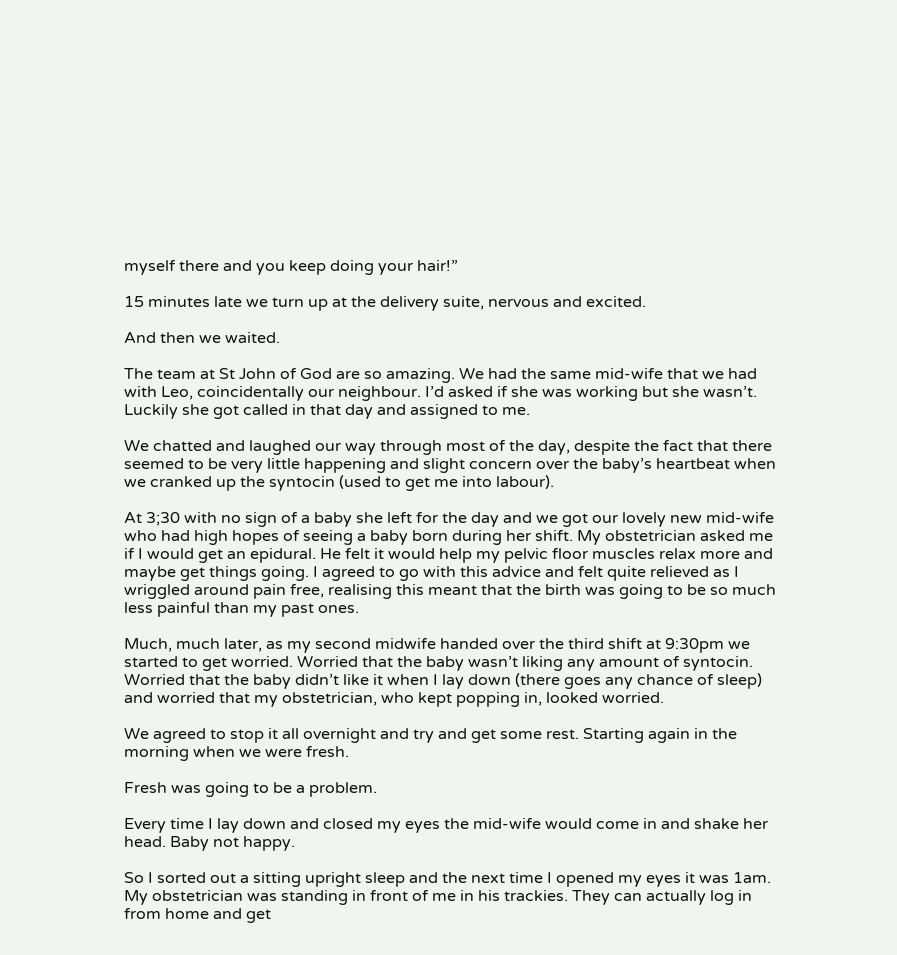myself there and you keep doing your hair!”

15 minutes late we turn up at the delivery suite, nervous and excited.

And then we waited.

The team at St John of God are so amazing. We had the same mid-wife that we had with Leo, coincidentally our neighbour. I’d asked if she was working but she wasn’t. Luckily she got called in that day and assigned to me.

We chatted and laughed our way through most of the day, despite the fact that there seemed to be very little happening and slight concern over the baby’s heartbeat when we cranked up the syntocin (used to get me into labour).

At 3;30 with no sign of a baby she left for the day and we got our lovely new mid-wife who had high hopes of seeing a baby born during her shift. My obstetrician asked me if I would get an epidural. He felt it would help my pelvic floor muscles relax more and maybe get things going. I agreed to go with this advice and felt quite relieved as I wriggled around pain free, realising this meant that the birth was going to be so much less painful than my past ones.

Much, much later, as my second midwife handed over the third shift at 9:30pm we started to get worried. Worried that the baby wasn’t liking any amount of syntocin. Worried that the baby didn’t like it when I lay down (there goes any chance of sleep) and worried that my obstetrician, who kept popping in, looked worried.

We agreed to stop it all overnight and try and get some rest. Starting again in the morning when we were fresh.

Fresh was going to be a problem.

Every time I lay down and closed my eyes the mid-wife would come in and shake her head. Baby not happy.

So I sorted out a sitting upright sleep and the next time I opened my eyes it was 1am. My obstetrician was standing in front of me in his trackies. They can actually log in from home and get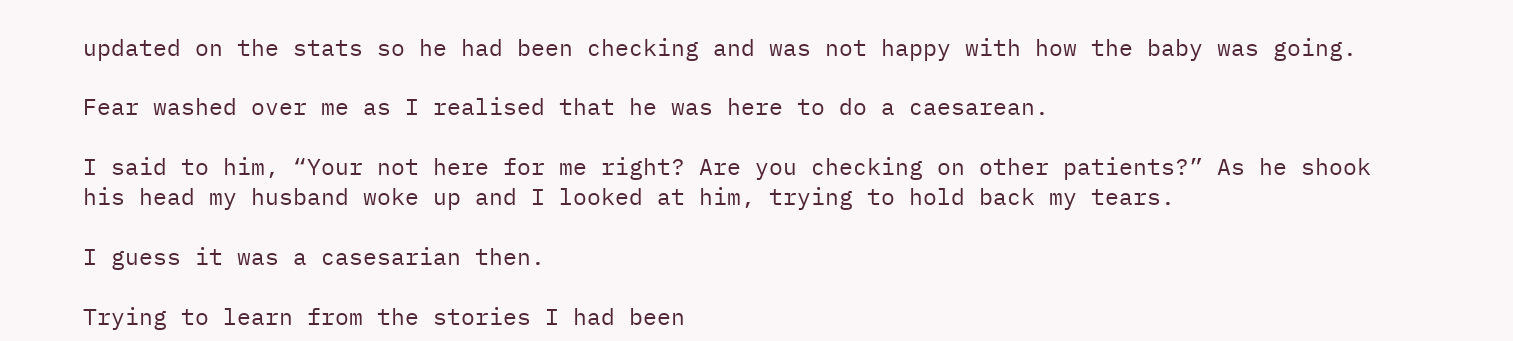updated on the stats so he had been checking and was not happy with how the baby was going.

Fear washed over me as I realised that he was here to do a caesarean.

I said to him, “Your not here for me right? Are you checking on other patients?” As he shook his head my husband woke up and I looked at him, trying to hold back my tears.

I guess it was a casesarian then.

Trying to learn from the stories I had been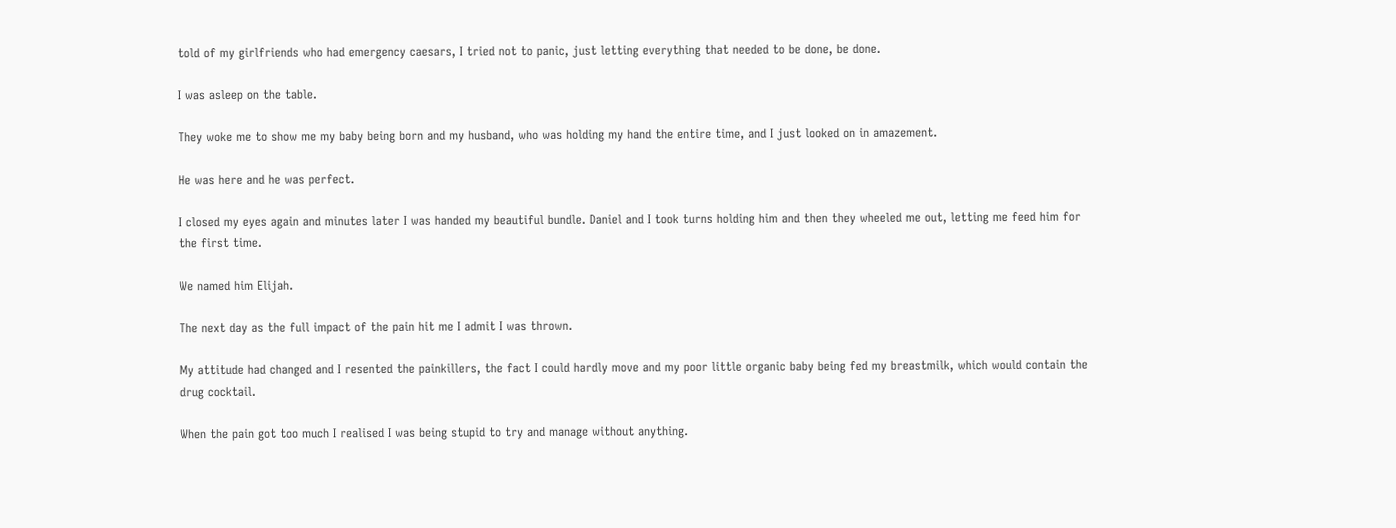told of my girlfriends who had emergency caesars, I tried not to panic, just letting everything that needed to be done, be done.

I was asleep on the table.

They woke me to show me my baby being born and my husband, who was holding my hand the entire time, and I just looked on in amazement.

He was here and he was perfect.

I closed my eyes again and minutes later I was handed my beautiful bundle. Daniel and I took turns holding him and then they wheeled me out, letting me feed him for the first time.

We named him Elijah.

The next day as the full impact of the pain hit me I admit I was thrown.

My attitude had changed and I resented the painkillers, the fact I could hardly move and my poor little organic baby being fed my breastmilk, which would contain the drug cocktail.

When the pain got too much I realised I was being stupid to try and manage without anything.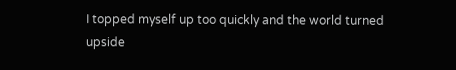I topped myself up too quickly and the world turned upside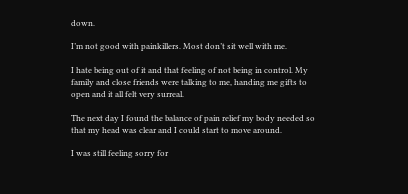down.

I’m not good with painkillers. Most don’t sit well with me.

I hate being out of it and that feeling of not being in control. My family and close friends were talking to me, handing me gifts to open and it all felt very surreal.

The next day I found the balance of pain relief my body needed so that my head was clear and I could start to move around.

I was still feeling sorry for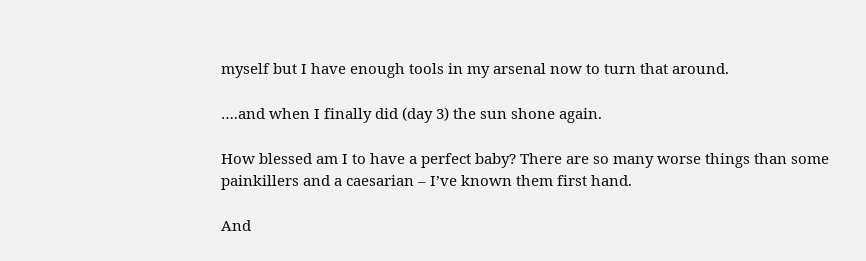myself but I have enough tools in my arsenal now to turn that around.

….and when I finally did (day 3) the sun shone again.

How blessed am I to have a perfect baby? There are so many worse things than some painkillers and a caesarian – I’ve known them first hand.

And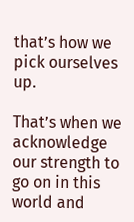that’s how we pick ourselves up.

That’s when we acknowledge our strength to go on in this world and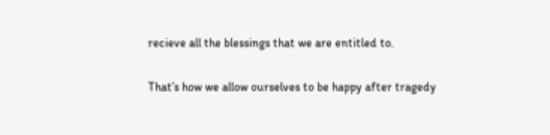recieve all the blessings that we are entitled to.

That’s how we allow ourselves to be happy after tragedy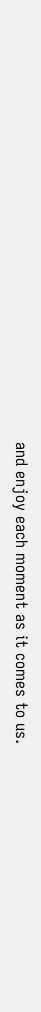and enjoy each moment as it comes to us.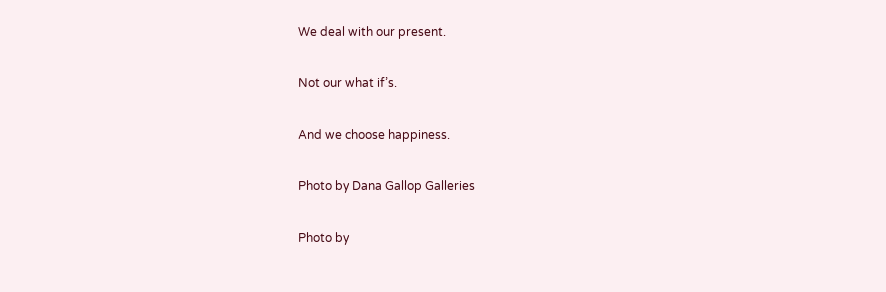We deal with our present.

Not our what if’s.

And we choose happiness.

Photo by Dana Gallop Galleries

Photo by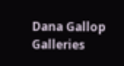Dana Gallop Galleries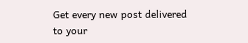Get every new post delivered to your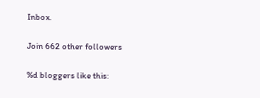Inbox.

Join 662 other followers

%d bloggers like this: